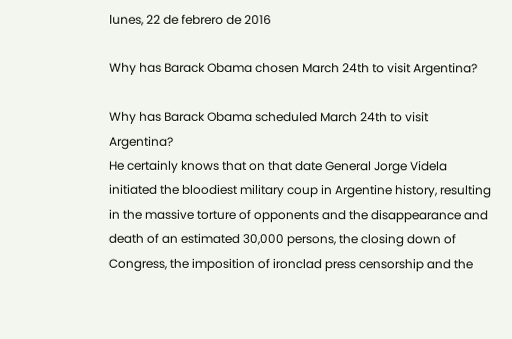lunes, 22 de febrero de 2016

Why has Barack Obama chosen March 24th to visit Argentina?

Why has Barack Obama scheduled March 24th to visit Argentina?
He certainly knows that on that date General Jorge Videla initiated the bloodiest military coup in Argentine history, resulting in the massive torture of opponents and the disappearance and death of an estimated 30,000 persons, the closing down of Congress, the imposition of ironclad press censorship and the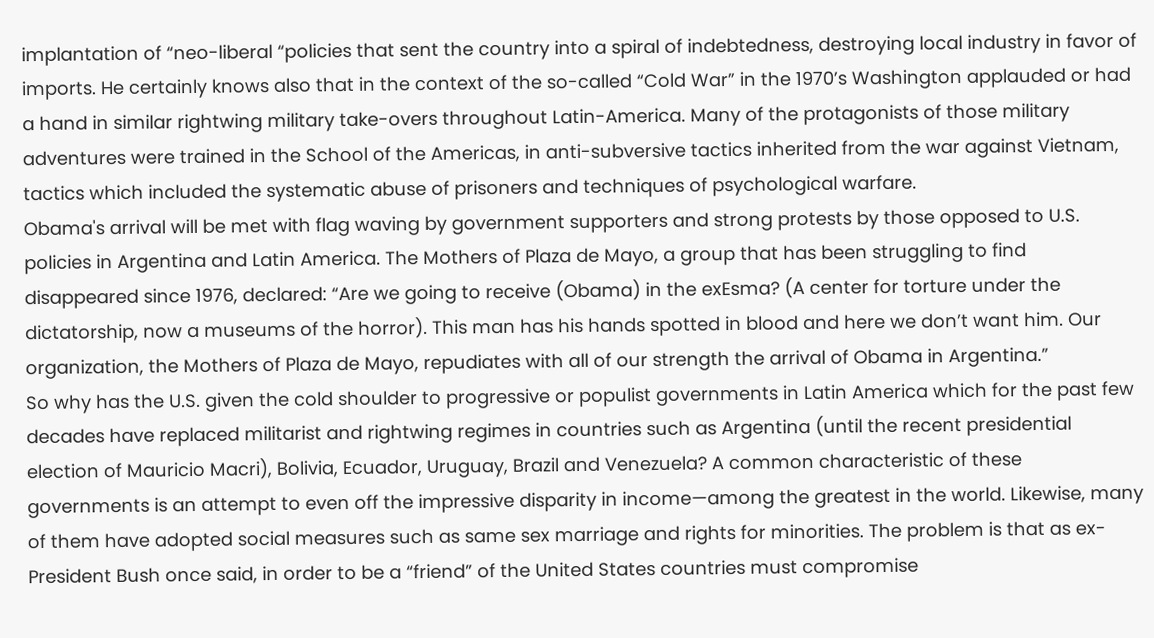implantation of “neo-liberal “policies that sent the country into a spiral of indebtedness, destroying local industry in favor of imports. He certainly knows also that in the context of the so-called “Cold War” in the 1970’s Washington applauded or had a hand in similar rightwing military take-overs throughout Latin-America. Many of the protagonists of those military adventures were trained in the School of the Americas, in anti-subversive tactics inherited from the war against Vietnam, tactics which included the systematic abuse of prisoners and techniques of psychological warfare.
Obama's arrival will be met with flag waving by government supporters and strong protests by those opposed to U.S. policies in Argentina and Latin America. The Mothers of Plaza de Mayo, a group that has been struggling to find disappeared since 1976, declared: “Are we going to receive (Obama) in the exEsma? (A center for torture under the dictatorship, now a museums of the horror). This man has his hands spotted in blood and here we don’t want him. Our organization, the Mothers of Plaza de Mayo, repudiates with all of our strength the arrival of Obama in Argentina.”
So why has the U.S. given the cold shoulder to progressive or populist governments in Latin America which for the past few decades have replaced militarist and rightwing regimes in countries such as Argentina (until the recent presidential election of Mauricio Macri), Bolivia, Ecuador, Uruguay, Brazil and Venezuela? A common characteristic of these governments is an attempt to even off the impressive disparity in income—among the greatest in the world. Likewise, many of them have adopted social measures such as same sex marriage and rights for minorities. The problem is that as ex-President Bush once said, in order to be a “friend” of the United States countries must compromise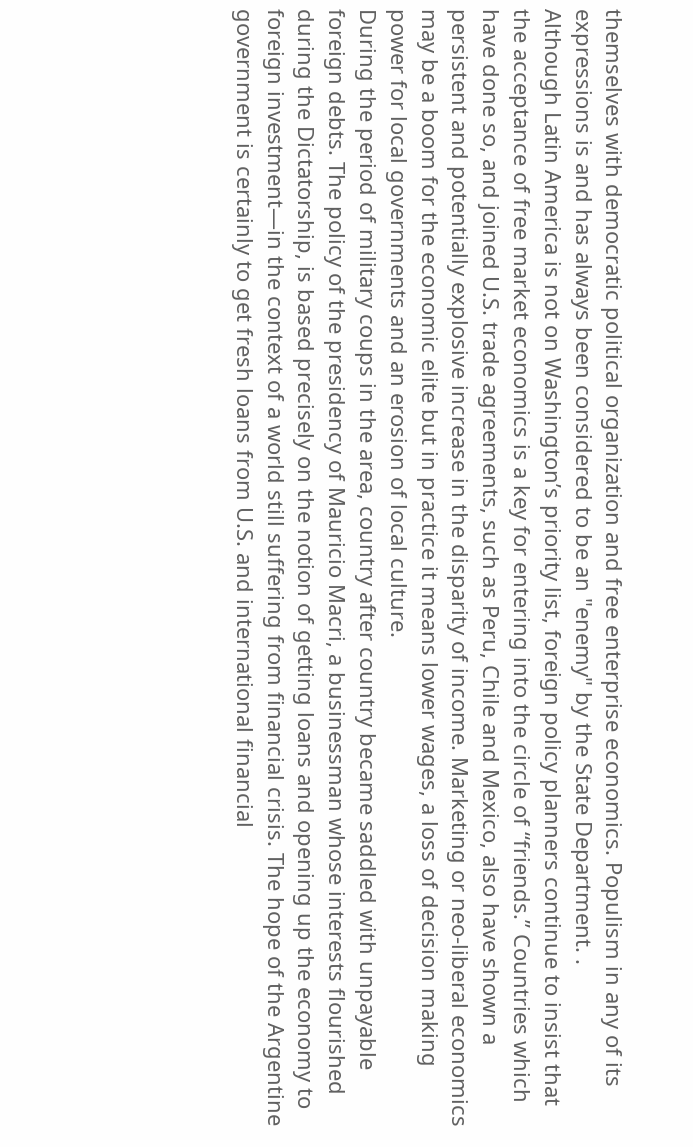themselves with democratic political organization and free enterprise economics. Populism in any of its expressions is and has always been considered to be an "enemy" by the State Department. .
Although Latin America is not on Washington’s priority list, foreign policy planners continue to insist that the acceptance of free market economics is a key for entering into the circle of “friends.” Countries which have done so, and joined U.S. trade agreements, such as Peru, Chile and Mexico, also have shown a persistent and potentially explosive increase in the disparity of income. Marketing or neo-liberal economics may be a boom for the economic elite but in practice it means lower wages, a loss of decision making power for local governments and an erosion of local culture.
During the period of military coups in the area, country after country became saddled with unpayable foreign debts. The policy of the presidency of Mauricio Macri, a businessman whose interests flourished during the Dictatorship, is based precisely on the notion of getting loans and opening up the economy to foreign investment—in the context of a world still suffering from financial crisis. The hope of the Argentine government is certainly to get fresh loans from U.S. and international financial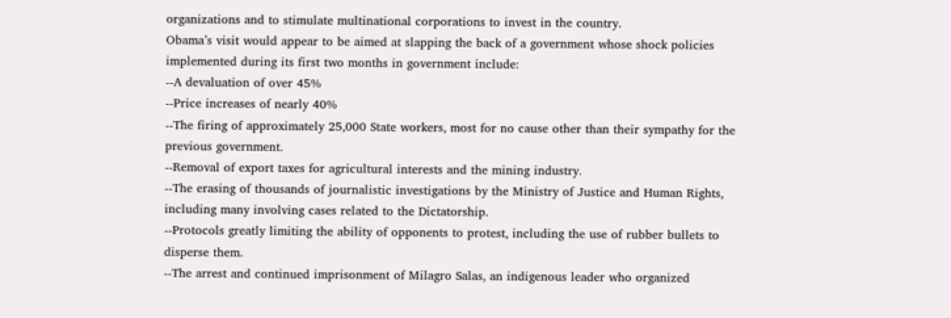organizations and to stimulate multinational corporations to invest in the country.
Obama’s visit would appear to be aimed at slapping the back of a government whose shock policies implemented during its first two months in government include:
--A devaluation of over 45%
--Price increases of nearly 40%
--The firing of approximately 25,000 State workers, most for no cause other than their sympathy for the previous government.
--Removal of export taxes for agricultural interests and the mining industry.
--The erasing of thousands of journalistic investigations by the Ministry of Justice and Human Rights, including many involving cases related to the Dictatorship.
--Protocols greatly limiting the ability of opponents to protest, including the use of rubber bullets to disperse them.
--The arrest and continued imprisonment of Milagro Salas, an indigenous leader who organized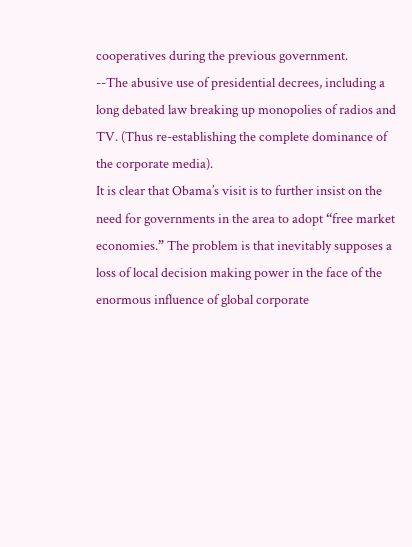cooperatives during the previous government.
--The abusive use of presidential decrees, including a long debated law breaking up monopolies of radios and TV. (Thus re-establishing the complete dominance of the corporate media).
It is clear that Obama’s visit is to further insist on the need for governments in the area to adopt “free market economies.” The problem is that inevitably supposes a loss of local decision making power in the face of the enormous influence of global corporate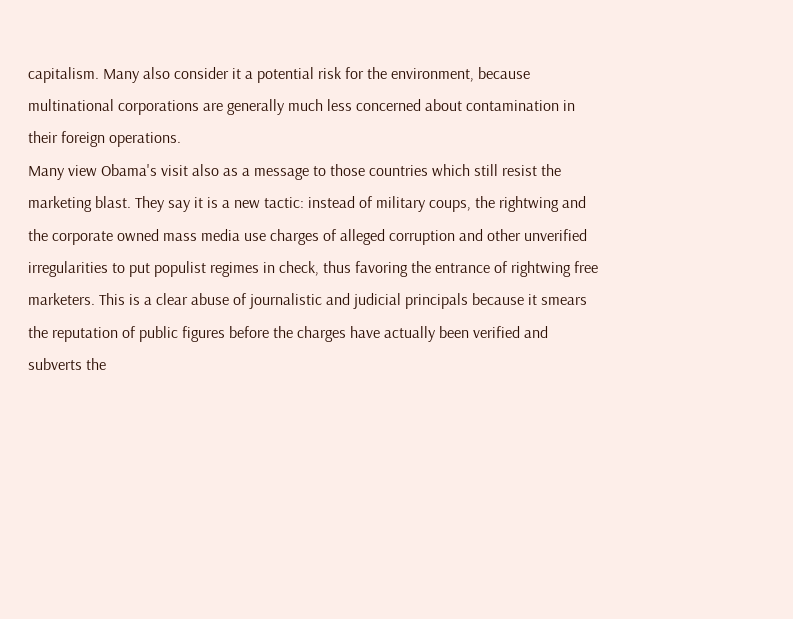capitalism. Many also consider it a potential risk for the environment, because multinational corporations are generally much less concerned about contamination in their foreign operations.
Many view Obama's visit also as a message to those countries which still resist the marketing blast. They say it is a new tactic: instead of military coups, the rightwing and the corporate owned mass media use charges of alleged corruption and other unverified irregularities to put populist regimes in check, thus favoring the entrance of rightwing free marketers. This is a clear abuse of journalistic and judicial principals because it smears the reputation of public figures before the charges have actually been verified and subverts the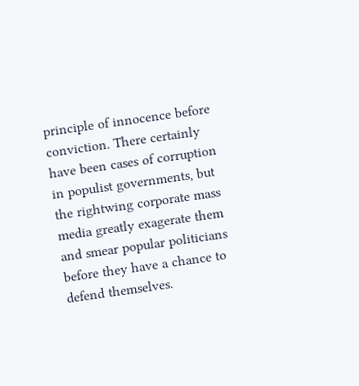principle of innocence before conviction. There certainly have been cases of corruption in populist governments, but the rightwing corporate mass media greatly exagerate them and smear popular politicians before they have a chance to defend themselves.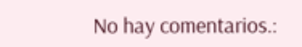No hay comentarios.: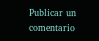Publicar un comentario